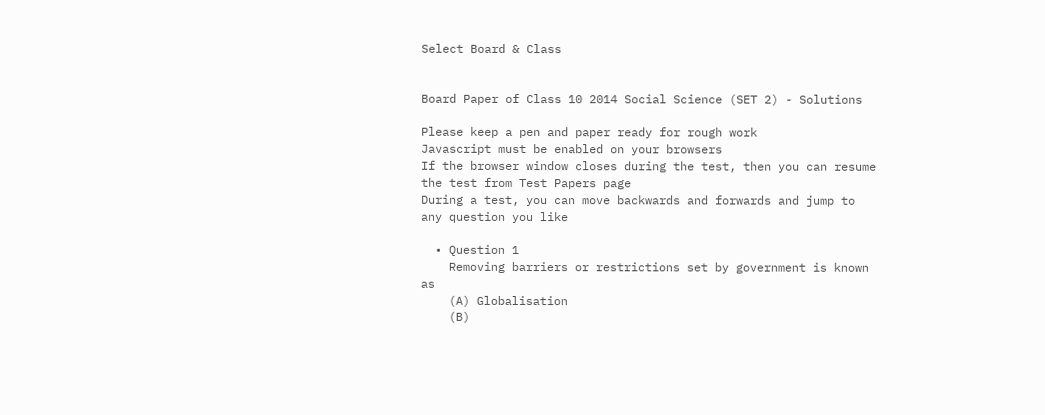Select Board & Class


Board Paper of Class 10 2014 Social Science (SET 2) - Solutions

Please keep a pen and paper ready for rough work
Javascript must be enabled on your browsers
If the browser window closes during the test, then you can resume the test from Test Papers page
During a test, you can move backwards and forwards and jump to any question you like

  • Question 1
    Removing barriers or restrictions set by government is known as
    (A) Globalisation
    (B)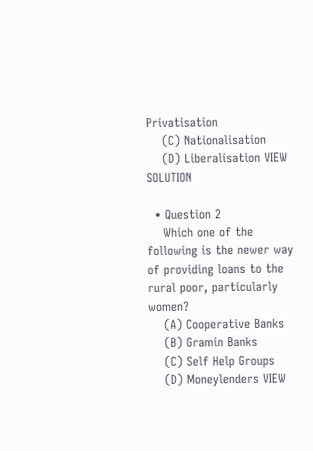Privatisation
    (C) Nationalisation
    (D) Liberalisation VIEW SOLUTION

  • Question 2
    Which one of the following is the newer way of providing loans to the rural poor, particularly women?
    (A) Cooperative Banks
    (B) Gramin Banks
    (C) Self Help Groups
    (D) Moneylenders VIEW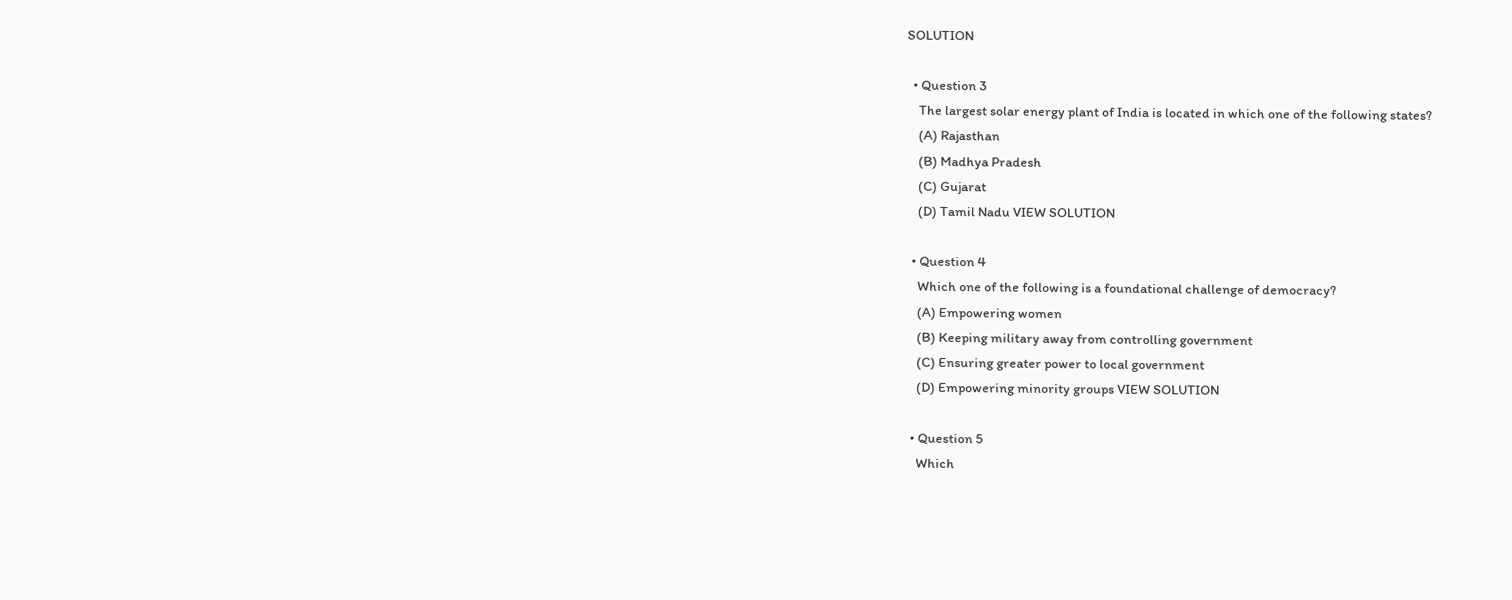SOLUTION

  • Question 3
    The largest solar energy plant of India is located in which one of the following states?
    (A) Rajasthan
    (B) Madhya Pradesh
    (C) Gujarat
    (D) Tamil Nadu VIEW SOLUTION

  • Question 4
    Which one of the following is a foundational challenge of democracy?
    (A) Empowering women
    (B) Keeping military away from controlling government
    (C) Ensuring greater power to local government
    (D) Empowering minority groups VIEW SOLUTION

  • Question 5
    Which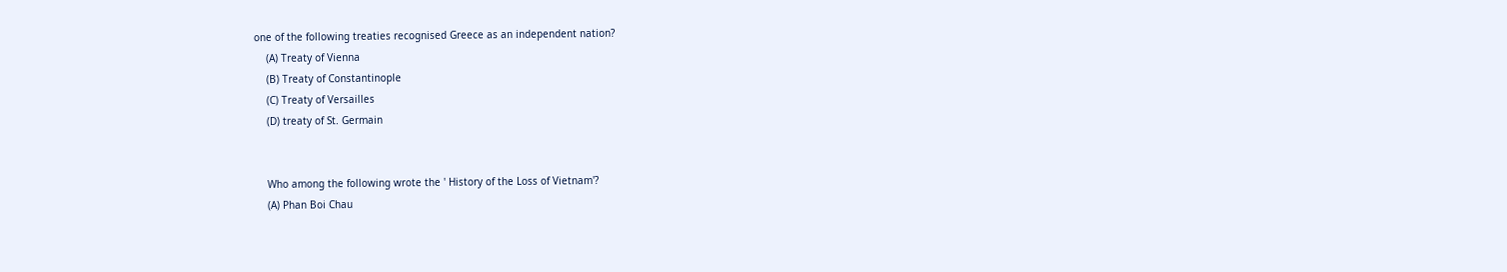one of the following treaties recognised Greece as an independent nation?
    (A) Treaty of Vienna
    (B) Treaty of Constantinople
    (C) Treaty of Versailles
    (D) treaty of St. Germain


    Who among the following wrote the ' History of the Loss of Vietnam'?
    (A) Phan Boi Chau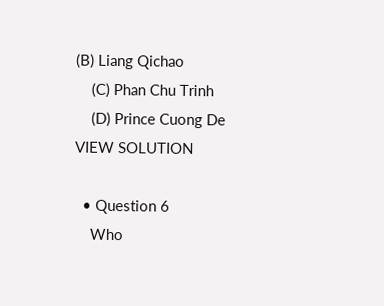(B) Liang Qichao
    (C) Phan Chu Trinh
    (D) Prince Cuong De VIEW SOLUTION

  • Question 6
    Who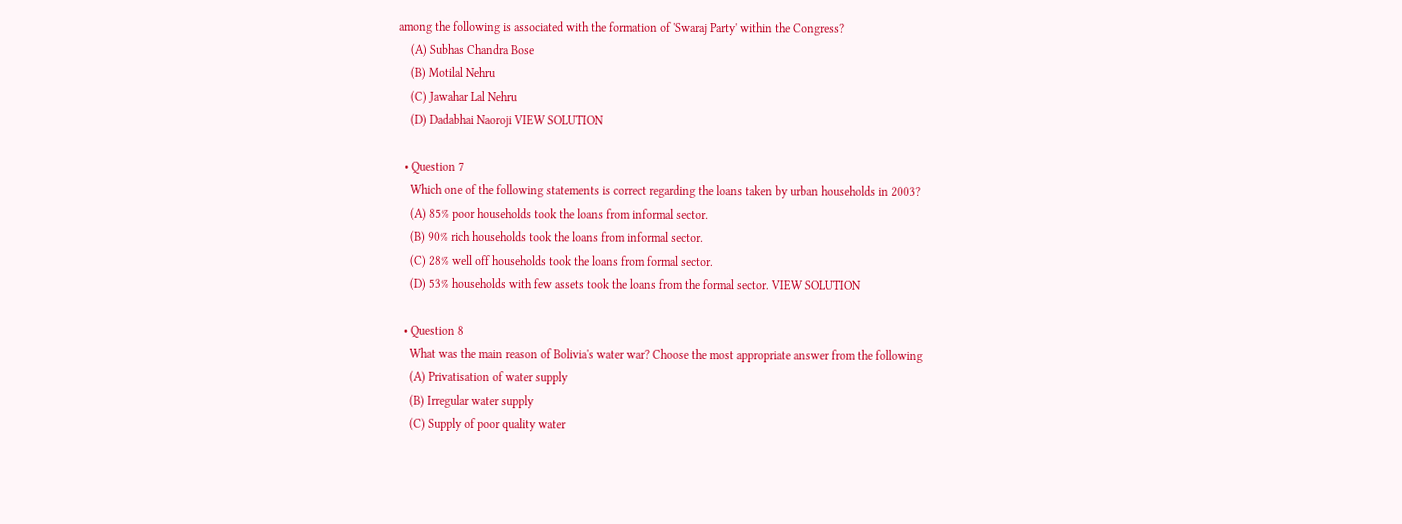among the following is associated with the formation of 'Swaraj Party' within the Congress?
    (A) Subhas Chandra Bose
    (B) Motilal Nehru
    (C) Jawahar Lal Nehru
    (D) Dadabhai Naoroji VIEW SOLUTION

  • Question 7
    Which one of the following statements is correct regarding the loans taken by urban households in 2003?
    (A) 85% poor households took the loans from informal sector.
    (B) 90% rich households took the loans from informal sector.
    (C) 28% well off households took the loans from formal sector.
    (D) 53% households with few assets took the loans from the formal sector. VIEW SOLUTION

  • Question 8
    What was the main reason of Bolivia's water war? Choose the most appropriate answer from the following
    (A) Privatisation of water supply
    (B) Irregular water supply
    (C) Supply of poor quality water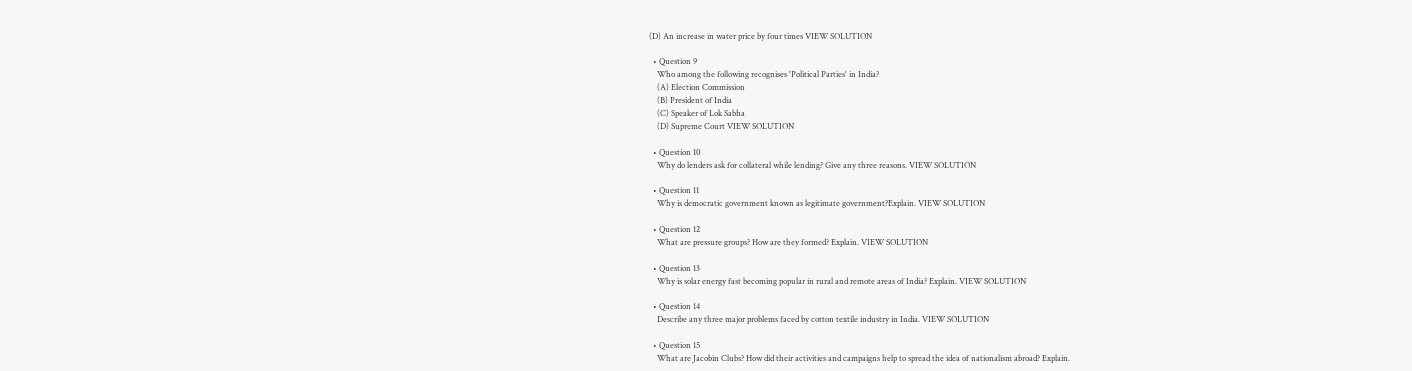(D) An increase in water price by four times VIEW SOLUTION

  • Question 9
    Who among the following recognises 'Political Parties' in India?
    (A) Election Commission
    (B) President of India
    (C) Speaker of Lok Sabha
    (D) Supreme Court VIEW SOLUTION

  • Question 10
    Why do lenders ask for collateral while lending? Give any three reasons. VIEW SOLUTION

  • Question 11
    Why is democratic government known as legitimate government?Explain. VIEW SOLUTION

  • Question 12
    What are pressure groups? How are they formed? Explain. VIEW SOLUTION

  • Question 13
    Why is solar energy fast becoming popular in rural and remote areas of India? Explain. VIEW SOLUTION

  • Question 14
    Describe any three major problems faced by cotton textile industry in India. VIEW SOLUTION

  • Question 15
    What are Jacobin Clubs? How did their activities and campaigns help to spread the idea of nationalism abroad? Explain.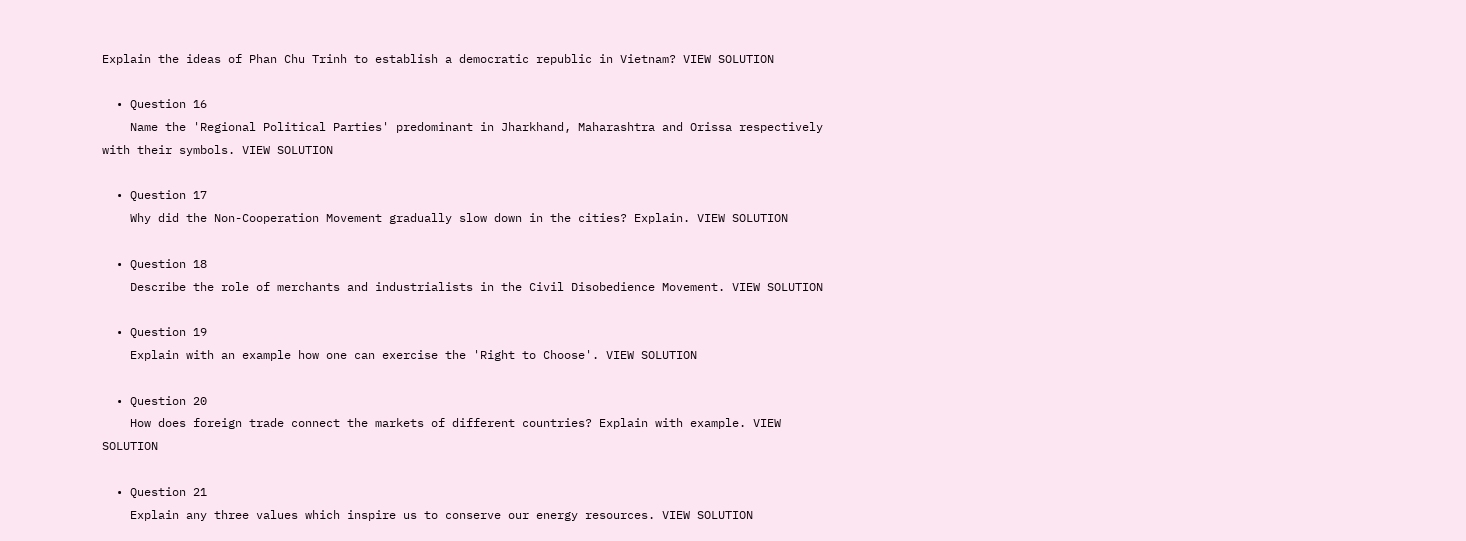Explain the ideas of Phan Chu Trinh to establish a democratic republic in Vietnam? VIEW SOLUTION

  • Question 16
    Name the 'Regional Political Parties' predominant in Jharkhand, Maharashtra and Orissa respectively with their symbols. VIEW SOLUTION

  • Question 17
    Why did the Non-Cooperation Movement gradually slow down in the cities? Explain. VIEW SOLUTION

  • Question 18
    Describe the role of merchants and industrialists in the Civil Disobedience Movement. VIEW SOLUTION

  • Question 19
    Explain with an example how one can exercise the 'Right to Choose'. VIEW SOLUTION

  • Question 20
    How does foreign trade connect the markets of different countries? Explain with example. VIEW SOLUTION

  • Question 21
    Explain any three values which inspire us to conserve our energy resources. VIEW SOLUTION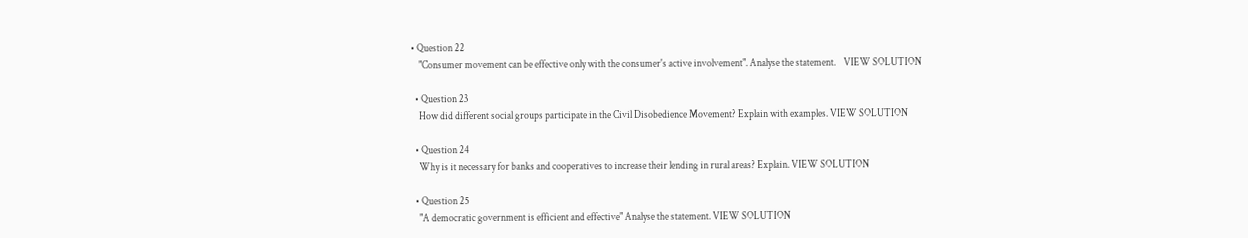• Question 22
    "Consumer movement can be effective only with the consumer's active involvement". Analyse the statement.    VIEW SOLUTION

  • Question 23
    How did different social groups participate in the Civil Disobedience Movement? Explain with examples. VIEW SOLUTION

  • Question 24
    Why is it necessary for banks and cooperatives to increase their lending in rural areas? Explain. VIEW SOLUTION

  • Question 25
    "A democratic government is efficient and effective" Analyse the statement. VIEW SOLUTION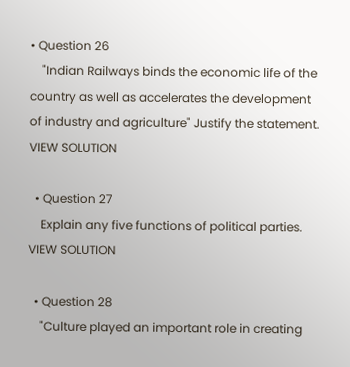• Question 26
    "Indian Railways binds the economic life of the country as well as accelerates the development of industry and agriculture" Justify the statement. VIEW SOLUTION

  • Question 27
    Explain any five functions of political parties. VIEW SOLUTION

  • Question 28
    "Culture played an important role in creating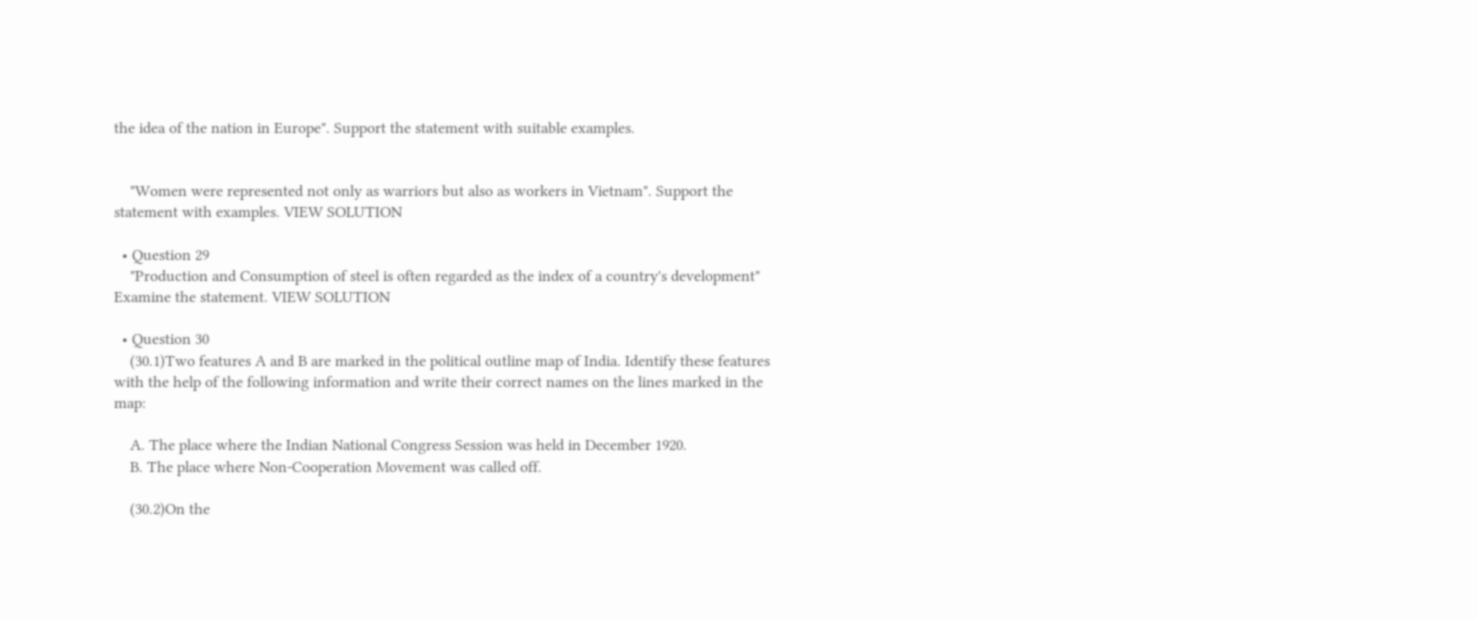the idea of the nation in Europe". Support the statement with suitable examples.


    "Women were represented not only as warriors but also as workers in Vietnam". Support the statement with examples. VIEW SOLUTION

  • Question 29
    "Production and Consumption of steel is often regarded as the index of a country's development" Examine the statement. VIEW SOLUTION

  • Question 30
    (30.1)Two features A and B are marked in the political outline map of India. Identify these features with the help of the following information and write their correct names on the lines marked in the map:

    A. The place where the Indian National Congress Session was held in December 1920.
    B. The place where Non-Cooperation Movement was called off.

    (30.2)On the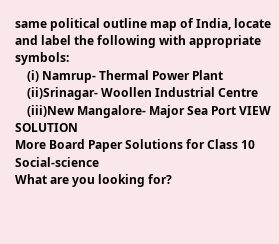same political outline map of India, locate and label the following with appropriate symbols:
    (i) Namrup- Thermal Power Plant
    (ii)Srinagar- Woollen Industrial Centre
    (iii)New Mangalore- Major Sea Port VIEW SOLUTION
More Board Paper Solutions for Class 10 Social-science
What are you looking for?